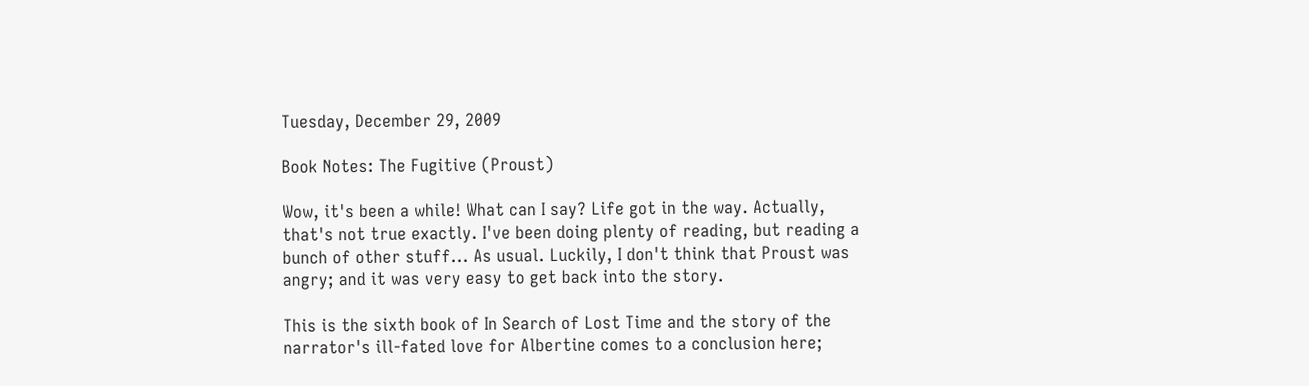Tuesday, December 29, 2009

Book Notes: The Fugitive (Proust)

Wow, it's been a while! What can I say? Life got in the way. Actually, that's not true exactly. I've been doing plenty of reading, but reading a bunch of other stuff... As usual. Luckily, I don't think that Proust was angry; and it was very easy to get back into the story.

This is the sixth book of In Search of Lost Time and the story of the narrator's ill-fated love for Albertine comes to a conclusion here;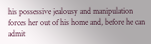his possessive jealousy and manipulation forces her out of his home and, before he can admit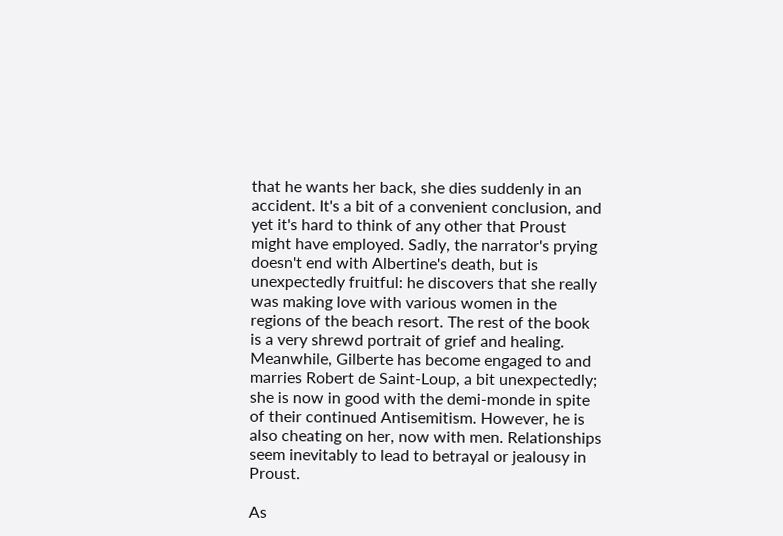that he wants her back, she dies suddenly in an accident. It's a bit of a convenient conclusion, and yet it's hard to think of any other that Proust might have employed. Sadly, the narrator's prying doesn't end with Albertine's death, but is unexpectedly fruitful: he discovers that she really was making love with various women in the regions of the beach resort. The rest of the book is a very shrewd portrait of grief and healing. Meanwhile, Gilberte has become engaged to and marries Robert de Saint-Loup, a bit unexpectedly; she is now in good with the demi-monde in spite of their continued Antisemitism. However, he is also cheating on her, now with men. Relationships seem inevitably to lead to betrayal or jealousy in Proust.

As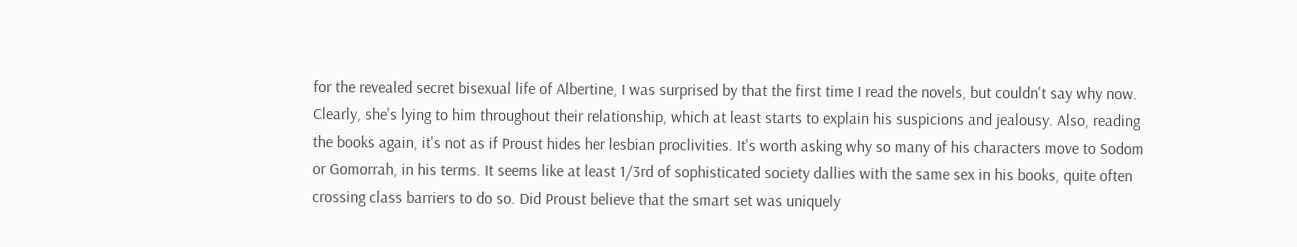for the revealed secret bisexual life of Albertine, I was surprised by that the first time I read the novels, but couldn't say why now. Clearly, she's lying to him throughout their relationship, which at least starts to explain his suspicions and jealousy. Also, reading the books again, it's not as if Proust hides her lesbian proclivities. It's worth asking why so many of his characters move to Sodom or Gomorrah, in his terms. It seems like at least 1/3rd of sophisticated society dallies with the same sex in his books, quite often crossing class barriers to do so. Did Proust believe that the smart set was uniquely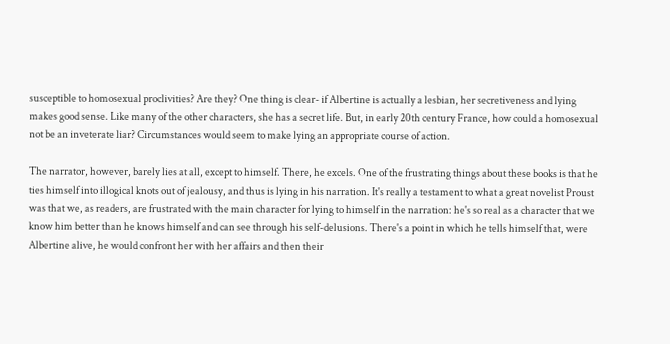susceptible to homosexual proclivities? Are they? One thing is clear- if Albertine is actually a lesbian, her secretiveness and lying makes good sense. Like many of the other characters, she has a secret life. But, in early 20th century France, how could a homosexual not be an inveterate liar? Circumstances would seem to make lying an appropriate course of action.

The narrator, however, barely lies at all, except to himself. There, he excels. One of the frustrating things about these books is that he ties himself into illogical knots out of jealousy, and thus is lying in his narration. It's really a testament to what a great novelist Proust was that we, as readers, are frustrated with the main character for lying to himself in the narration: he's so real as a character that we know him better than he knows himself and can see through his self-delusions. There's a point in which he tells himself that, were Albertine alive, he would confront her with her affairs and then their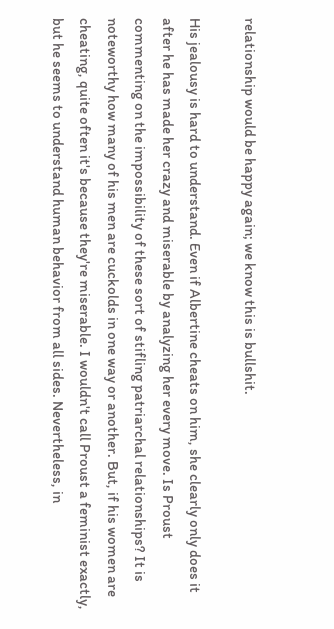relationship would be happy again; we know this is bullshit.

His jealousy is hard to understand. Even if Albertine cheats on him, she clearly only does it after he has made her crazy and miserable by analyzing her every move. Is Proust commenting on the impossibility of these sort of stifling patriarchal relationships? It is noteworthy how many of his men are cuckolds in one way or another. But, if his women are cheating, quite often it's because they're miserable. I wouldn't call Proust a feminist exactly, but he seems to understand human behavior from all sides. Nevertheless, in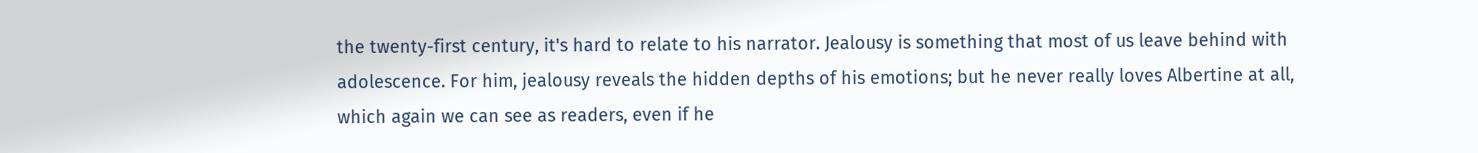the twenty-first century, it's hard to relate to his narrator. Jealousy is something that most of us leave behind with adolescence. For him, jealousy reveals the hidden depths of his emotions; but he never really loves Albertine at all, which again we can see as readers, even if he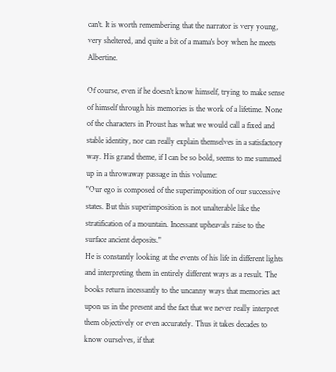can't. It is worth remembering that the narrator is very young, very sheltered, and quite a bit of a mama's boy when he meets Albertine.

Of course, even if he doesn't know himself, trying to make sense of himself through his memories is the work of a lifetime. None of the characters in Proust has what we would call a fixed and stable identity, nor can really explain themselves in a satisfactory way. His grand theme, if I can be so bold, seems to me summed up in a throwaway passage in this volume:
"Our ego is composed of the superimposition of our successive states. But this superimposition is not unalterable like the stratification of a mountain. Incessant upheavals raise to the surface ancient deposits."
He is constantly looking at the events of his life in different lights and interpreting them in entirely different ways as a result. The books return incessantly to the uncanny ways that memories act upon us in the present and the fact that we never really interpret them objectively or even accurately. Thus it takes decades to know ourselves, if that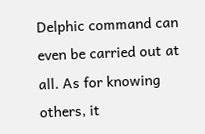Delphic command can even be carried out at all. As for knowing others, it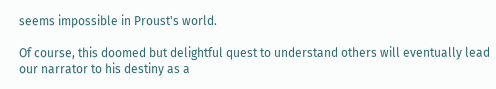seems impossible in Proust's world.

Of course, this doomed but delightful quest to understand others will eventually lead our narrator to his destiny as a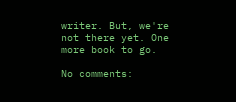writer. But, we're not there yet. One more book to go.

No comments: